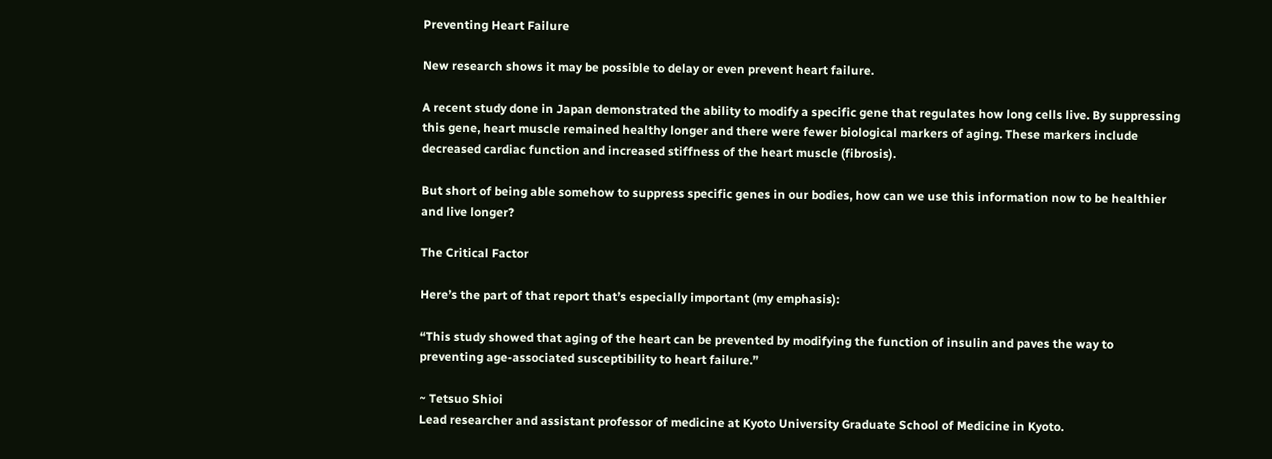Preventing Heart Failure

New research shows it may be possible to delay or even prevent heart failure.

A recent study done in Japan demonstrated the ability to modify a specific gene that regulates how long cells live. By suppressing this gene, heart muscle remained healthy longer and there were fewer biological markers of aging. These markers include decreased cardiac function and increased stiffness of the heart muscle (fibrosis).

But short of being able somehow to suppress specific genes in our bodies, how can we use this information now to be healthier and live longer?

The Critical Factor

Here’s the part of that report that’s especially important (my emphasis):

“This study showed that aging of the heart can be prevented by modifying the function of insulin and paves the way to preventing age-associated susceptibility to heart failure.”

~ Tetsuo Shioi
Lead researcher and assistant professor of medicine at Kyoto University Graduate School of Medicine in Kyoto.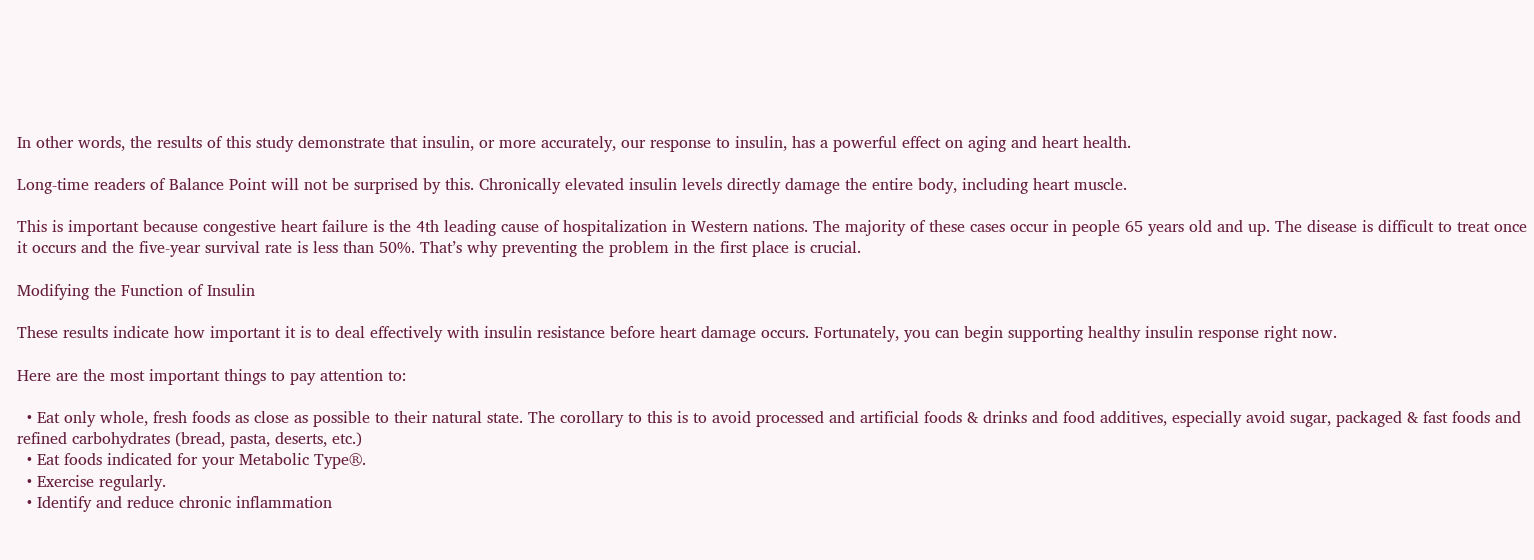In other words, the results of this study demonstrate that insulin, or more accurately, our response to insulin, has a powerful effect on aging and heart health.

Long-time readers of Balance Point will not be surprised by this. Chronically elevated insulin levels directly damage the entire body, including heart muscle.

This is important because congestive heart failure is the 4th leading cause of hospitalization in Western nations. The majority of these cases occur in people 65 years old and up. The disease is difficult to treat once it occurs and the five-year survival rate is less than 50%. That’s why preventing the problem in the first place is crucial.

Modifying the Function of Insulin

These results indicate how important it is to deal effectively with insulin resistance before heart damage occurs. Fortunately, you can begin supporting healthy insulin response right now.

Here are the most important things to pay attention to:

  • Eat only whole, fresh foods as close as possible to their natural state. The corollary to this is to avoid processed and artificial foods & drinks and food additives, especially avoid sugar, packaged & fast foods and refined carbohydrates (bread, pasta, deserts, etc.)
  • Eat foods indicated for your Metabolic Type®.
  • Exercise regularly.
  • Identify and reduce chronic inflammation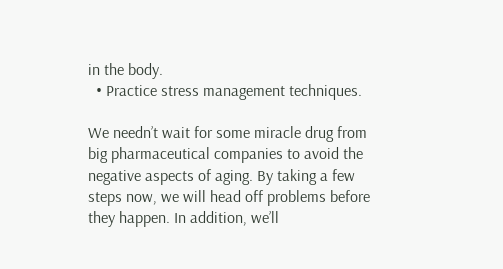in the body.
  • Practice stress management techniques.

We needn’t wait for some miracle drug from big pharmaceutical companies to avoid the negative aspects of aging. By taking a few steps now, we will head off problems before they happen. In addition, we’ll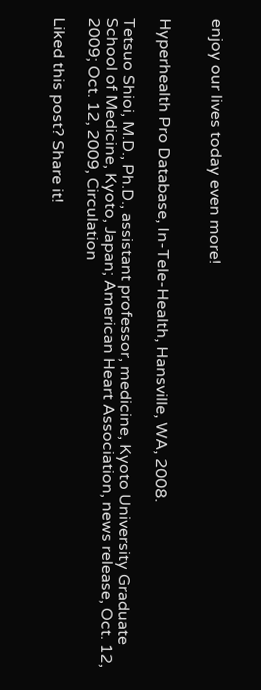enjoy our lives today even more!


Hyperhealth Pro Database, In-Tele-Health, Hansville, WA, 2008.

Tetsuo Shioi, M.D., Ph.D., assistant professor, medicine, Kyoto University Graduate School of Medicine, Kyoto, Japan; American Heart Association, news release, Oct. 12, 2009; Oct. 12, 2009, Circulation

Liked this post? Share it!